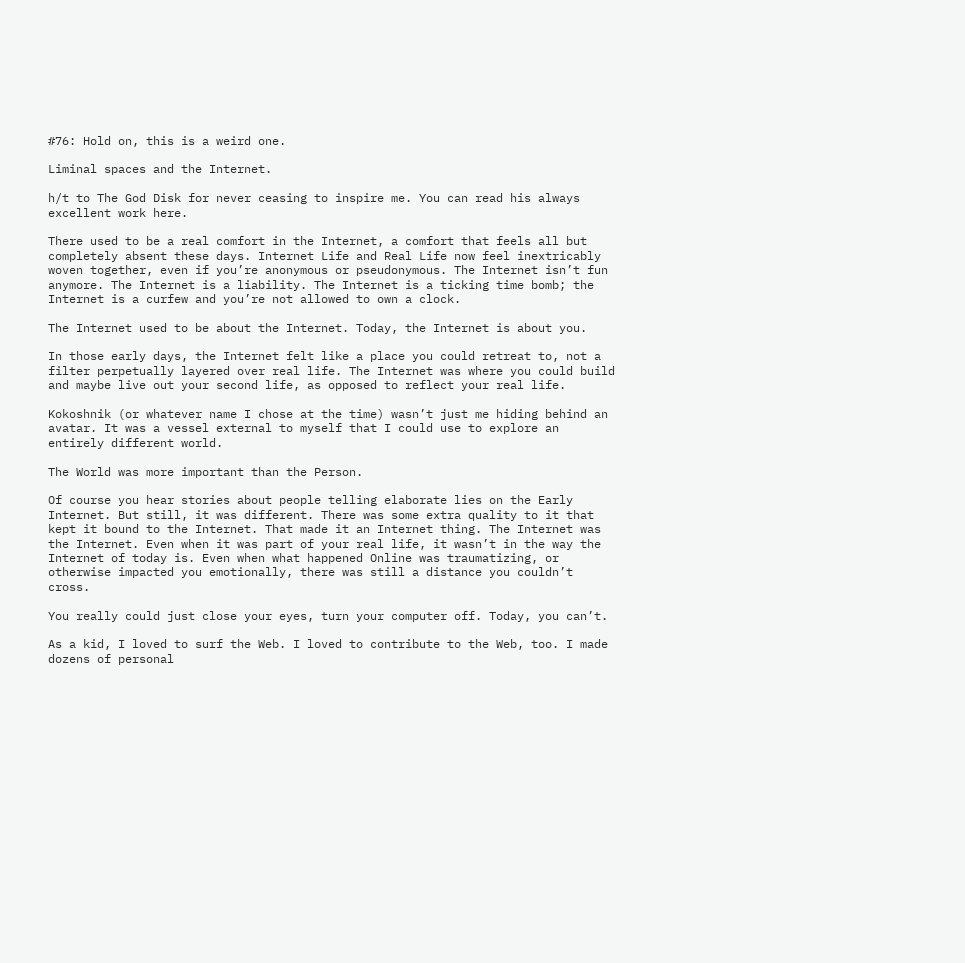#76: Hold on, this is a weird one.

Liminal spaces and the Internet.

h/t to The God Disk for never ceasing to inspire me. You can read his always excellent work here.

There used to be a real comfort in the Internet, a comfort that feels all but completely absent these days. Internet Life and Real Life now feel inextricably woven together, even if you’re anonymous or pseudonymous. The Internet isn’t fun anymore. The Internet is a liability. The Internet is a ticking time bomb; the Internet is a curfew and you’re not allowed to own a clock.

The Internet used to be about the Internet. Today, the Internet is about you.

In those early days, the Internet felt like a place you could retreat to, not a filter perpetually layered over real life. The Internet was where you could build and maybe live out your second life, as opposed to reflect your real life.

Kokoshnik (or whatever name I chose at the time) wasn’t just me hiding behind an avatar. It was a vessel external to myself that I could use to explore an entirely different world.

The World was more important than the Person.

Of course you hear stories about people telling elaborate lies on the Early Internet. But still, it was different. There was some extra quality to it that kept it bound to the Internet. That made it an Internet thing. The Internet was the Internet. Even when it was part of your real life, it wasn’t in the way the Internet of today is. Even when what happened Online was traumatizing, or otherwise impacted you emotionally, there was still a distance you couldn’t cross.

You really could just close your eyes, turn your computer off. Today, you can’t.

As a kid, I loved to surf the Web. I loved to contribute to the Web, too. I made dozens of personal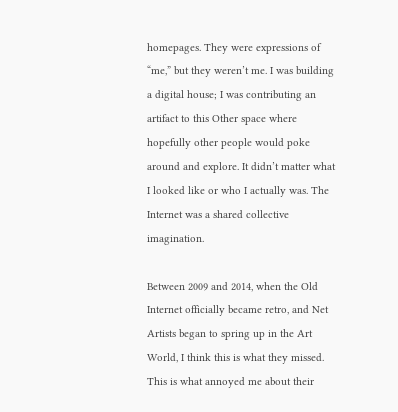homepages. They were expressions of “me,” but they weren’t me. I was building a digital house; I was contributing an artifact to this Other space where hopefully other people would poke around and explore. It didn’t matter what I looked like or who I actually was. The Internet was a shared collective imagination.

Between 2009 and 2014, when the Old Internet officially became retro, and Net Artists began to spring up in the Art World, I think this is what they missed. This is what annoyed me about their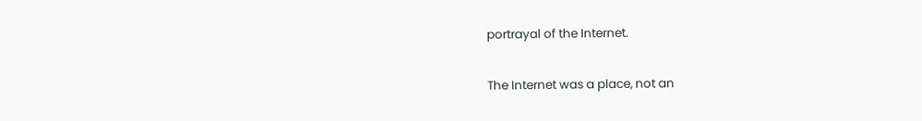portrayal of the Internet.

The Internet was a place, not an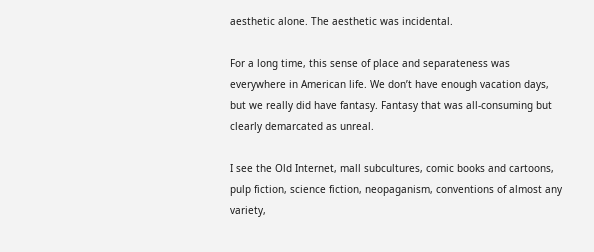aesthetic alone. The aesthetic was incidental.

For a long time, this sense of place and separateness was everywhere in American life. We don’t have enough vacation days, but we really did have fantasy. Fantasy that was all-consuming but clearly demarcated as unreal.

I see the Old Internet, mall subcultures, comic books and cartoons, pulp fiction, science fiction, neopaganism, conventions of almost any variety,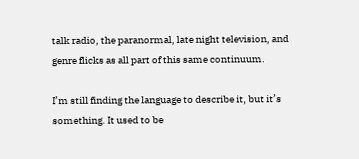talk radio, the paranormal, late night television, and genre flicks as all part of this same continuum.

I’m still finding the language to describe it, but it’s something. It used to be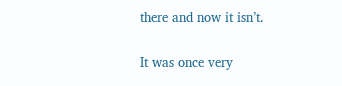there and now it isn’t.

It was once very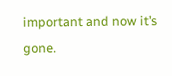important and now it’s gone.